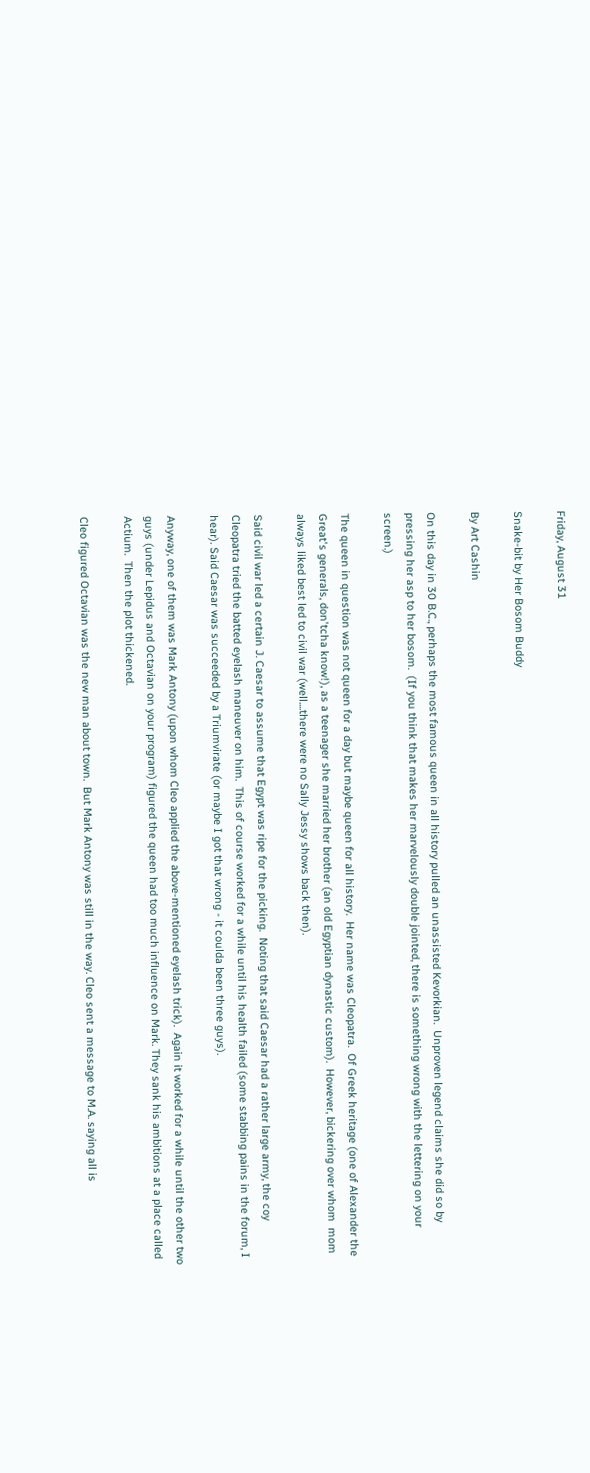Friday, August 31

Snake-bit by Her Bosom Buddy

By Art Cashin

On this day in 30 B.C., perhaps the most famous queen in all history pulled an unassisted Kevorkian.  Unproven legend claims she did so by pressing her asp to her bosom.  (If you think that makes her marvelously double jointed, there is something wrong with the lettering on your screen.)

The queen in question was not queen for a day but maybe queen for all history.  Her name was Cleopatra.  Of Greek heritage (one of Alexander the Great's generals, don'tcha know!), as a teenager she married her brother (an old Egyptian dynastic custom).  However, bickering over whom  mom always liked best led to civil war (well....there were no Sally Jessy shows back then).

Said civil war led a certain J. Caesar to assume that Egypt was ripe for the picking.  Noting that said Caesar had a rather large army, the coy Cleopatra tried the batted eyelash maneuver on him.  This of course worked for a while until his health failed (some stabbing pains in the forum, I hear). Said Caesar was succeeded by a Triumvirate (or maybe I got that wrong - it coulda been three guys).

Anyway, one of them was Mark Antony (upon whom Cleo applied the above-mentioned eyelash trick).  Again it worked for a while until the other two guys (under Lepidus and Octavian on your program) figured the queen had too much influence on Mark. They sank his ambitions at a place called Actium.  Then the plot thickened.

Cleo figured Octavian was the new man about town.  But Mark Antony was still in the way. Cleo sent a message to M.A. saying all is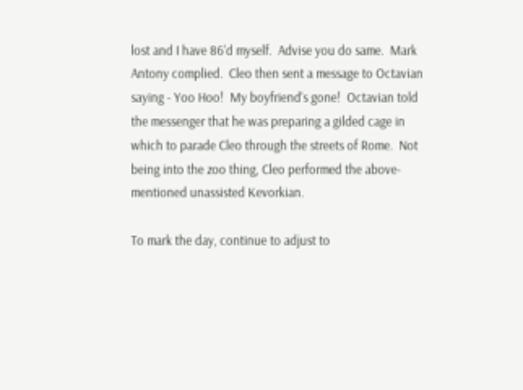lost and I have 86'd myself.  Advise you do same.  Mark Antony complied.  Cleo then sent a message to Octavian saying - Yoo Hoo!  My boyfriend's gone!  Octavian told the messenger that he was preparing a gilded cage in which to parade Cleo through the streets of Rome.  Not being into the zoo thing, Cleo performed the above-mentioned unassisted Kevorkian.

To mark the day, continue to adjust to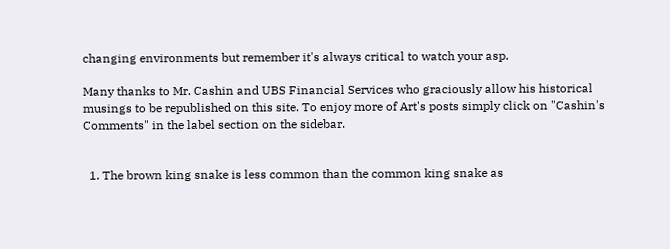changing environments but remember it's always critical to watch your asp.

Many thanks to Mr. Cashin and UBS Financial Services who graciously allow his historical musings to be republished on this site. To enjoy more of Art's posts simply click on "Cashin's Comments" in the label section on the sidebar.


  1. The brown king snake is less common than the common king snake as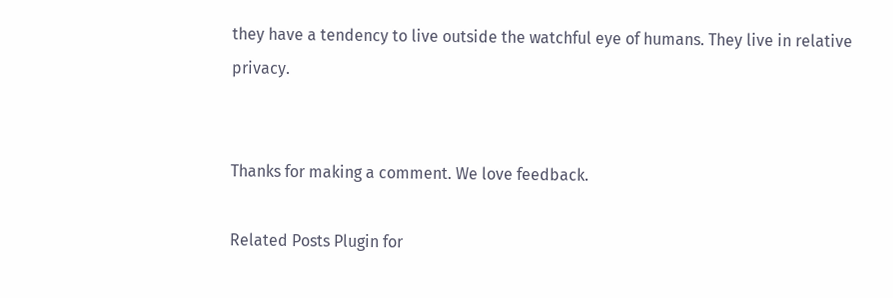they have a tendency to live outside the watchful eye of humans. They live in relative privacy.


Thanks for making a comment. We love feedback.

Related Posts Plugin for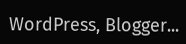WordPress, Blogger...